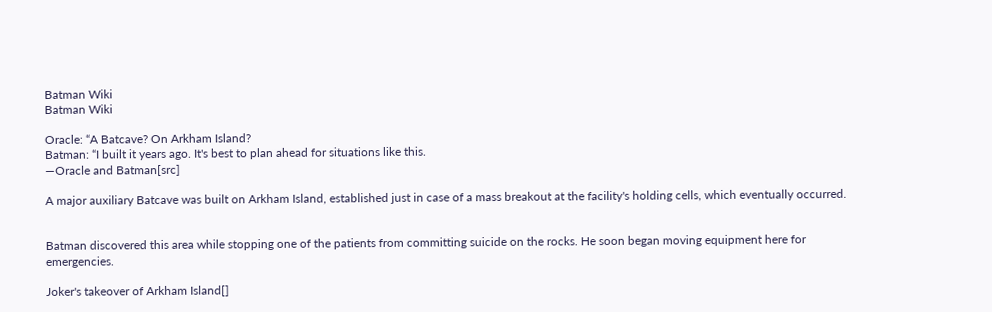Batman Wiki
Batman Wiki

Oracle: “A Batcave? On Arkham Island?
Batman: “I built it years ago. It's best to plan ahead for situations like this.
―Oracle and Batman[src]

A major auxiliary Batcave was built on Arkham Island, established just in case of a mass breakout at the facility's holding cells, which eventually occurred.


Batman discovered this area while stopping one of the patients from committing suicide on the rocks. He soon began moving equipment here for emergencies.

Joker's takeover of Arkham Island[]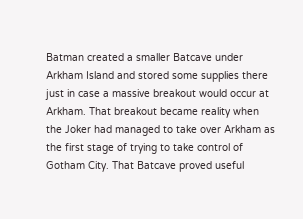Batman created a smaller Batcave under Arkham Island and stored some supplies there just in case a massive breakout would occur at Arkham. That breakout became reality when the Joker had managed to take over Arkham as the first stage of trying to take control of Gotham City. That Batcave proved useful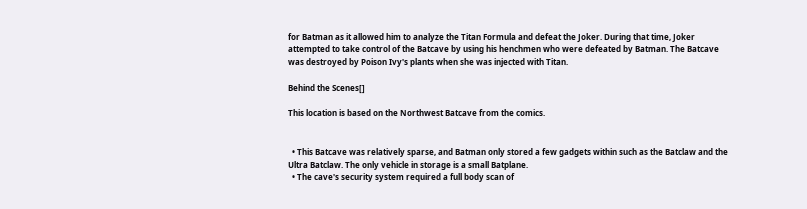for Batman as it allowed him to analyze the Titan Formula and defeat the Joker. During that time, Joker attempted to take control of the Batcave by using his henchmen who were defeated by Batman. The Batcave was destroyed by Poison Ivy's plants when she was injected with Titan.

Behind the Scenes[]

This location is based on the Northwest Batcave from the comics.


  • This Batcave was relatively sparse, and Batman only stored a few gadgets within such as the Batclaw and the Ultra Batclaw. The only vehicle in storage is a small Batplane.
  • The cave's security system required a full body scan of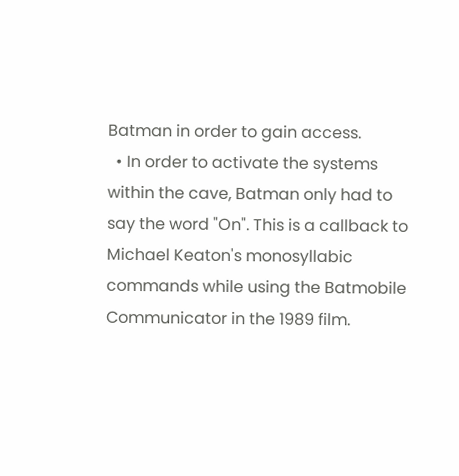Batman in order to gain access.
  • In order to activate the systems within the cave, Batman only had to say the word "On". This is a callback to Michael Keaton's monosyllabic commands while using the Batmobile Communicator in the 1989 film.